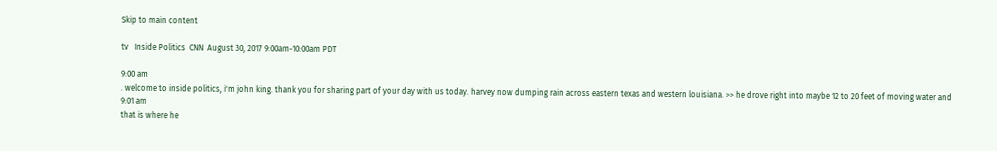Skip to main content

tv   Inside Politics  CNN  August 30, 2017 9:00am-10:00am PDT

9:00 am
. welcome to inside politics, i'm john king. thank you for sharing part of your day with us today. harvey now dumping rain across eastern texas and western louisiana. >> he drove right into maybe 12 to 20 feet of moving water and
9:01 am
that is where he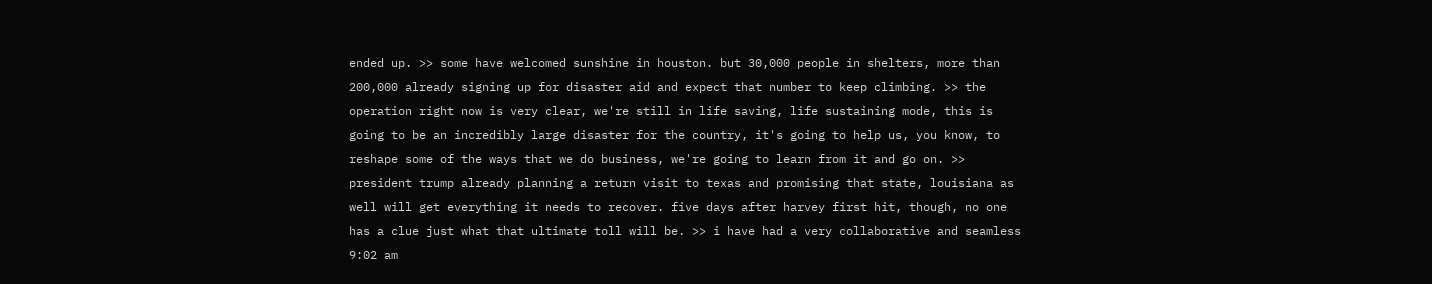ended up. >> some have welcomed sunshine in houston. but 30,000 people in shelters, more than 200,000 already signing up for disaster aid and expect that number to keep climbing. >> the operation right now is very clear, we're still in life saving, life sustaining mode, this is going to be an incredibly large disaster for the country, it's going to help us, you know, to reshape some of the ways that we do business, we're going to learn from it and go on. >> president trump already planning a return visit to texas and promising that state, louisiana as well will get everything it needs to recover. five days after harvey first hit, though, no one has a clue just what that ultimate toll will be. >> i have had a very collaborative and seamless
9:02 am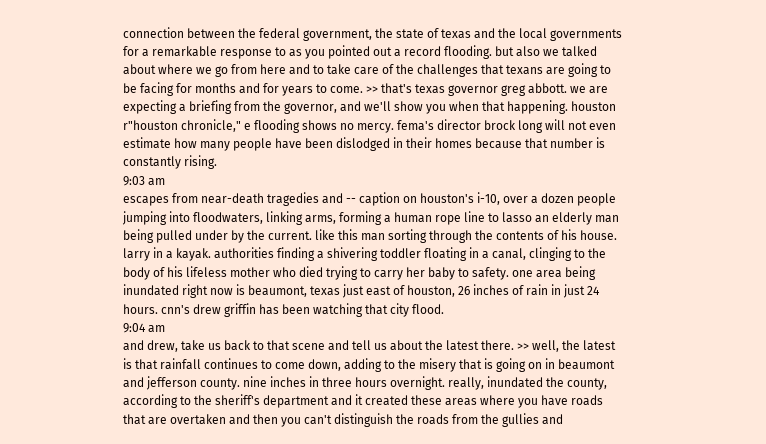connection between the federal government, the state of texas and the local governments for a remarkable response to as you pointed out a record flooding. but also we talked about where we go from here and to take care of the challenges that texans are going to be facing for months and for years to come. >> that's texas governor greg abbott. we are expecting a briefing from the governor, and we'll show you when that happening. houston r"houston chronicle," e flooding shows no mercy. fema's director brock long will not even estimate how many people have been dislodged in their homes because that number is constantly rising.
9:03 am
escapes from near-death tragedies and -- caption on houston's i-10, over a dozen people jumping into floodwaters, linking arms, forming a human rope line to lasso an elderly man being pulled under by the current. like this man sorting through the contents of his house. larry in a kayak. authorities finding a shivering toddler floating in a canal, clinging to the body of his lifeless mother who died trying to carry her baby to safety. one area being inundated right now is beaumont, texas just east of houston, 26 inches of rain in just 24 hours. cnn's drew griffin has been watching that city flood.
9:04 am
and drew, take us back to that scene and tell us about the latest there. >> well, the latest is that rainfall continues to come down, adding to the misery that is going on in beaumont and jefferson county. nine inches in three hours overnight. really, inundated the county, according to the sheriff's department and it created these areas where you have roads that are overtaken and then you can't distinguish the roads from the gullies and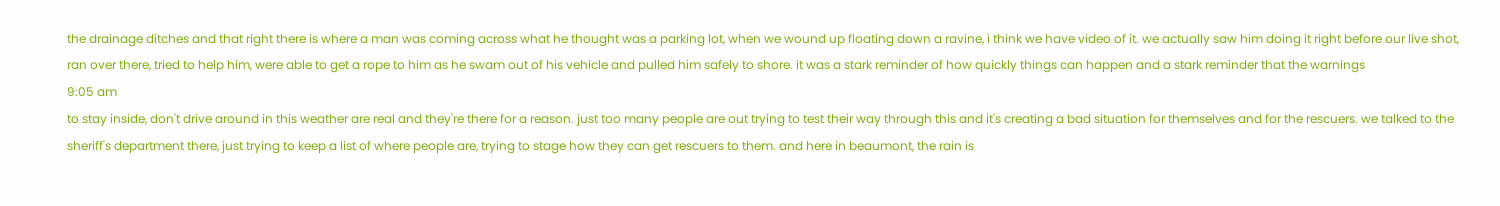the drainage ditches and that right there is where a man was coming across what he thought was a parking lot, when we wound up floating down a ravine, i think we have video of it. we actually saw him doing it right before our live shot, ran over there, tried to help him, were able to get a rope to him as he swam out of his vehicle and pulled him safely to shore. it was a stark reminder of how quickly things can happen and a stark reminder that the warnings
9:05 am
to stay inside, don't drive around in this weather are real and they're there for a reason. just too many people are out trying to test their way through this and it's creating a bad situation for themselves and for the rescuers. we talked to the sheriff's department there, just trying to keep a list of where people are, trying to stage how they can get rescuers to them. and here in beaumont, the rain is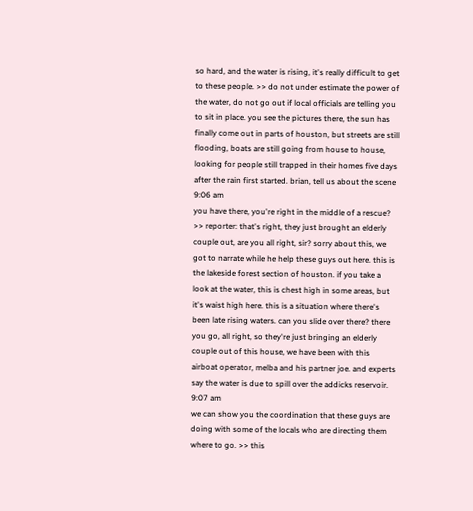so hard, and the water is rising, it's really difficult to get to these people. >> do not under estimate the power of the water, do not go out if local officials are telling you to sit in place. you see the pictures there, the sun has finally come out in parts of houston, but streets are still flooding, boats are still going from house to house, looking for people still trapped in their homes five days after the rain first started. brian, tell us about the scene
9:06 am
you have there, you're right in the middle of a rescue? >> reporter: that's right, they just brought an elderly couple out, are you all right, sir? sorry about this, we got to narrate while he help these guys out here. this is the lakeside forest section of houston. if you take a look at the water, this is chest high in some areas, but it's waist high here. this is a situation where there's been late rising waters. can you slide over there? there you go, all right, so they're just bringing an elderly couple out of this house, we have been with this airboat operator, melba and his partner joe. and experts say the water is due to spill over the addicks reservoir.
9:07 am
we can show you the coordination that these guys are doing with some of the locals who are directing them where to go. >> this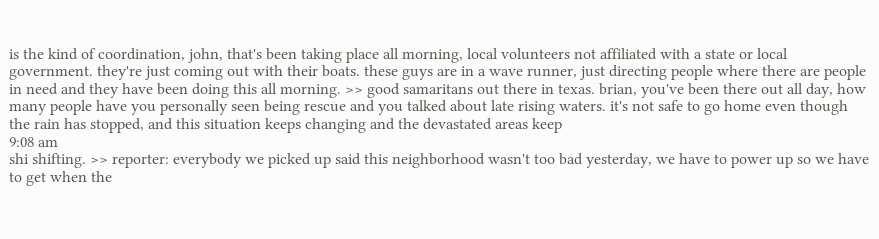is the kind of coordination, john, that's been taking place all morning, local volunteers not affiliated with a state or local government. they're just coming out with their boats. these guys are in a wave runner, just directing people where there are people in need and they have been doing this all morning. >> good samaritans out there in texas. brian, you've been there out all day, how many people have you personally seen being rescue and you talked about late rising waters. it's not safe to go home even though the rain has stopped, and this situation keeps changing and the devastated areas keep
9:08 am
shi shifting. >> reporter: everybody we picked up said this neighborhood wasn't too bad yesterday, we have to power up so we have to get when the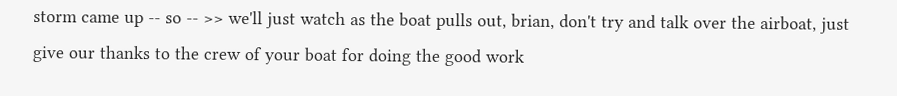storm came up -- so -- >> we'll just watch as the boat pulls out, brian, don't try and talk over the airboat, just give our thanks to the crew of your boat for doing the good work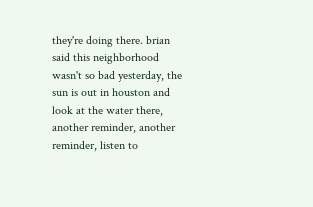they're doing there. brian said this neighborhood wasn't so bad yesterday, the sun is out in houston and look at the water there, another reminder, another reminder, listen to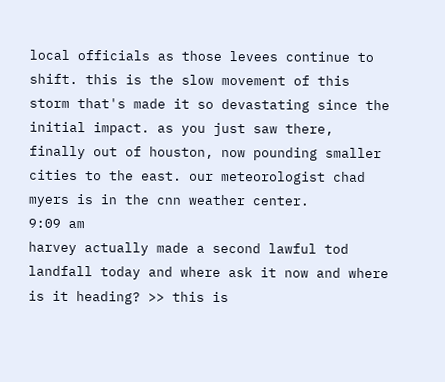local officials as those levees continue to shift. this is the slow movement of this storm that's made it so devastating since the initial impact. as you just saw there, finally out of houston, now pounding smaller cities to the east. our meteorologist chad myers is in the cnn weather center.
9:09 am
harvey actually made a second lawful tod landfall today and where ask it now and where is it heading? >> this is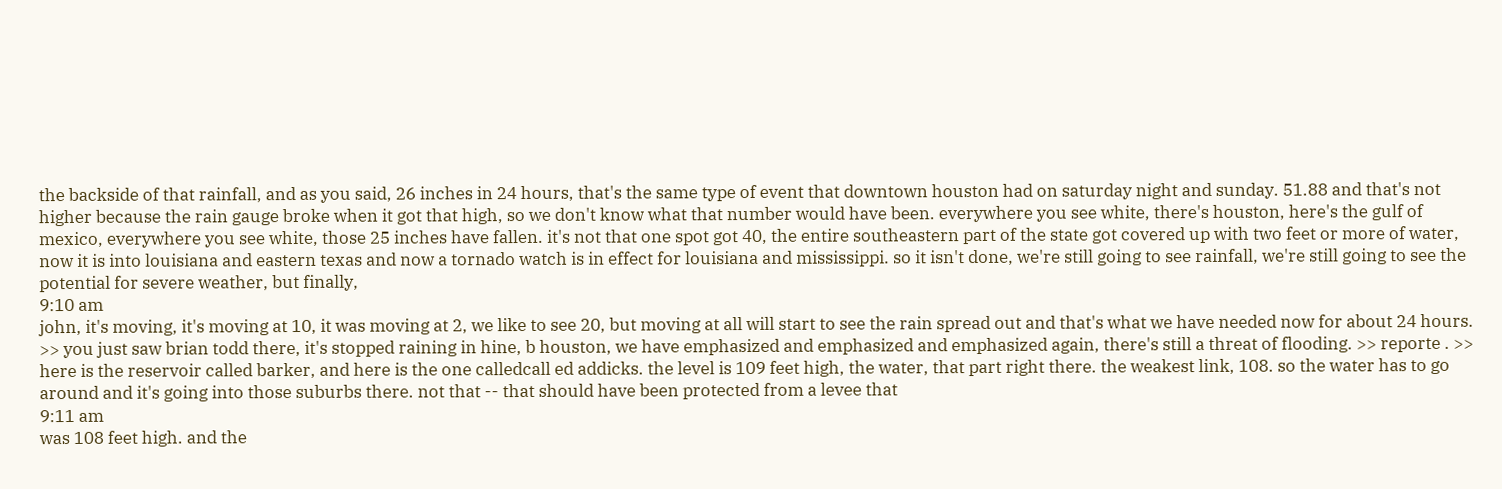the backside of that rainfall, and as you said, 26 inches in 24 hours, that's the same type of event that downtown houston had on saturday night and sunday. 51.88 and that's not higher because the rain gauge broke when it got that high, so we don't know what that number would have been. everywhere you see white, there's houston, here's the gulf of mexico, everywhere you see white, those 25 inches have fallen. it's not that one spot got 40, the entire southeastern part of the state got covered up with two feet or more of water, now it is into louisiana and eastern texas and now a tornado watch is in effect for louisiana and mississippi. so it isn't done, we're still going to see rainfall, we're still going to see the potential for severe weather, but finally,
9:10 am
john, it's moving, it's moving at 10, it was moving at 2, we like to see 20, but moving at all will start to see the rain spread out and that's what we have needed now for about 24 hours. >> you just saw brian todd there, it's stopped raining in hine, b houston, we have emphasized and emphasized and emphasized again, there's still a threat of flooding. >> reporte . >> here is the reservoir called barker, and here is the one calledcall ed addicks. the level is 109 feet high, the water, that part right there. the weakest link, 108. so the water has to go around and it's going into those suburbs there. not that -- that should have been protected from a levee that
9:11 am
was 108 feet high. and the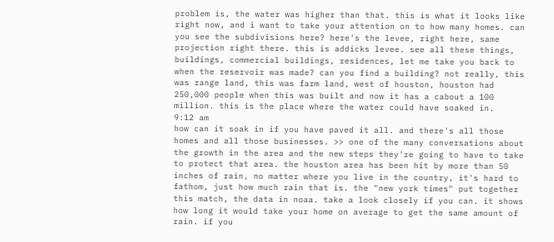problem is, the water was higher than that. this is what it looks like right now, and i want to take your attention on to how many homes. can you see the subdivisions here? here's the levee, right here, same projection right there. this is addicks levee. see all these things, buildings, commercial buildings, residences, let me take you back to when the reservoir was made? can you find a building? not really, this was range land, this was farm land, west of houston, houston had 250,000 people when this was built and now it has a cabout a 100 million. this is the place where the water could have soaked in.
9:12 am
how can it soak in if you have paved it all. and there's all those homes and all those businesses. >> one of the many conversations about the growth in the area and the new steps they're going to have to take to protect that area. the houston area has been hit by more than 50 inches of rain, no matter where you live in the country, it's hard to fathom, just how much rain that is. the "new york times" put together this match, the data in noaa. take a look closely if you can. it shows how long it would take your home on average to get the same amount of rain. if you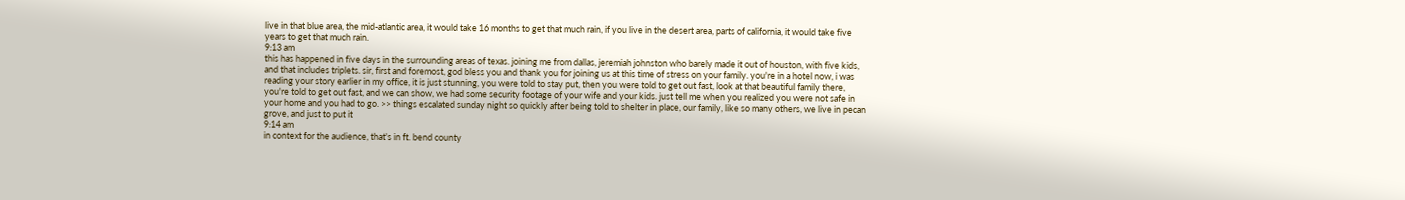live in that blue area, the mid-atlantic area, it would take 16 months to get that much rain, if you live in the desert area, parts of california, it would take five years to get that much rain.
9:13 am
this has happened in five days in the surrounding areas of texas. joining me from dallas, jeremiah johnston who barely made it out of houston, with five kids, and that includes triplets. sir, first and foremost, god bless you and thank you for joining us at this time of stress on your family. you're in a hotel now, i was reading your story earlier in my office, it is just stunning, you were told to stay put, then you were told to get out fast, look at that beautiful family there, you're told to get out fast, and we can show, we had some security footage of your wife and your kids. just tell me when you realized you were not safe in your home and you had to go. >> things escalated sunday night so quickly after being told to shelter in place, our family, like so many others, we live in pecan grove, and just to put it
9:14 am
in context for the audience, that's in ft. bend county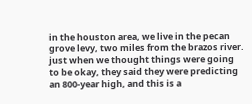in the houston area, we live in the pecan grove levy, two miles from the brazos river. just when we thought things were going to be okay, they said they were predicting an 800-year high, and this is a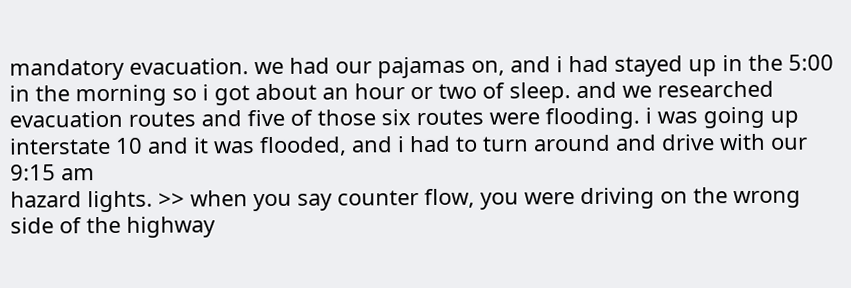mandatory evacuation. we had our pajamas on, and i had stayed up in the 5:00 in the morning so i got about an hour or two of sleep. and we researched evacuation routes and five of those six routes were flooding. i was going up interstate 10 and it was flooded, and i had to turn around and drive with our
9:15 am
hazard lights. >> when you say counter flow, you were driving on the wrong side of the highway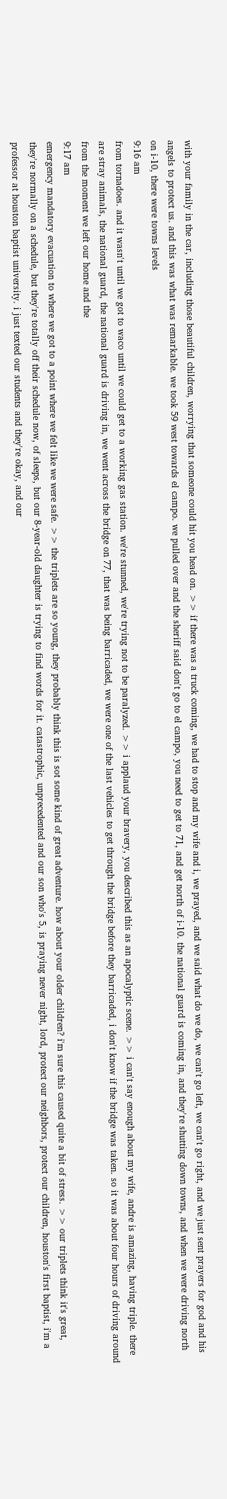with your family in the car, including those beautiful children, worrying that someone could hit you head on. >> if there was a truck coming, we had to stop and my wife and i, we prayed, and we said what do we do, we can't go left, we can't go right, and we just sent prayers for god and his angels to protect us. and this was what was remarkable. we took 59 west towards el campo. we pulled over and the sheriff said don't go to el campo, you need to get to 71, and get north of i-10. the national guard is coming in, and they're shutting down towns, and when we were driving north on i-10, there were towns levels
9:16 am
from tornadoes. and it wasn't until we got to waco until we could get to a working gas station. we're stunned, we're trying not to be paralyzed. >> i applaud your bravery, you described this as an apocalyptic scene. >> i can't say enough about my wife, andre is amazing, having triple. there are stray animals, the national guard, the national guard is driving in, we went across the bridge on 77, that was being barricaded, we were one of the last vehicles to get through the bridge before they barricaded, i don't know if the bridge was taken. so it was about four hours of driving around from the moment we left our home and the
9:17 am
emergency mandatory evacuation to where we got to a point where we felt like we were safe. >> the triplets are so young, they probably think this is sot some kind of great adventure. how about your older children? i'm sure this caused quite a bit of stress. >> our triplets think it's great, they're normally on a schedule, but they're totally off their schedule now, of sleeps, but our 8-year-old daughter is trying to find words for it. catastrophic, unprecedented and our son who's 5, is praying never night, lord, protect our neighbors, protect our children, houston's first baptist, i'm a professor at houston baptist university. i just texted our students and they're okay, and our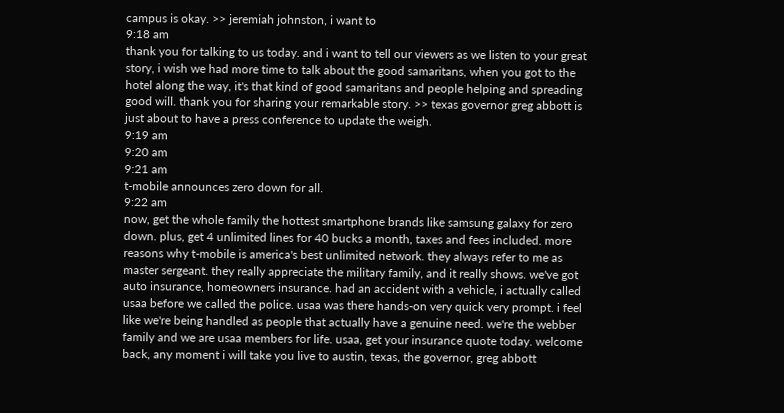campus is okay. >> jeremiah johnston, i want to
9:18 am
thank you for talking to us today. and i want to tell our viewers as we listen to your great story, i wish we had more time to talk about the good samaritans, when you got to the hotel along the way, it's that kind of good samaritans and people helping and spreading good will. thank you for sharing your remarkable story. >> texas governor greg abbott is just about to have a press conference to update the weigh.
9:19 am
9:20 am
9:21 am
t-mobile announces zero down for all.
9:22 am
now, get the whole family the hottest smartphone brands like samsung galaxy for zero down. plus, get 4 unlimited lines for 40 bucks a month, taxes and fees included. more reasons why t-mobile is america's best unlimited network. they always refer to me as master sergeant. they really appreciate the military family, and it really shows. we've got auto insurance, homeowners insurance. had an accident with a vehicle, i actually called usaa before we called the police. usaa was there hands-on very quick very prompt. i feel like we're being handled as people that actually have a genuine need. we're the webber family and we are usaa members for life. usaa, get your insurance quote today. welcome back, any moment i will take you live to austin, texas, the governor, greg abbott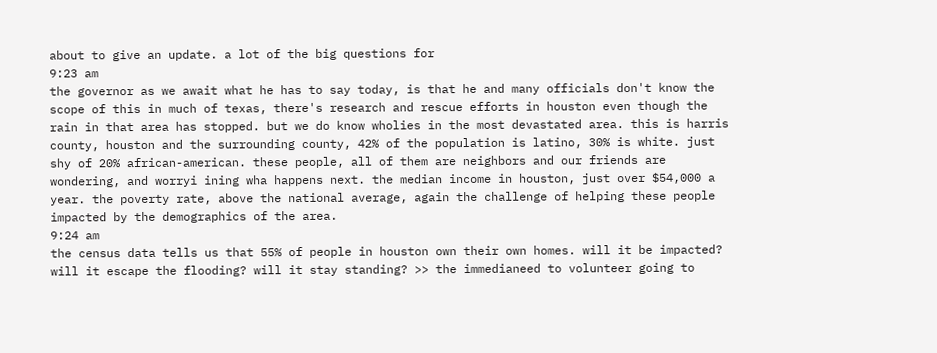about to give an update. a lot of the big questions for
9:23 am
the governor as we await what he has to say today, is that he and many officials don't know the scope of this in much of texas, there's research and rescue efforts in houston even though the rain in that area has stopped. but we do know wholies in the most devastated area. this is harris county, houston and the surrounding county, 42% of the population is latino, 30% is white. just shy of 20% african-american. these people, all of them are neighbors and our friends are wondering, and worryi ining wha happens next. the median income in houston, just over $54,000 a year. the poverty rate, above the national average, again the challenge of helping these people impacted by the demographics of the area.
9:24 am
the census data tells us that 55% of people in houston own their own homes. will it be impacted? will it escape the flooding? will it stay standing? >> the immedianeed to volunteer going to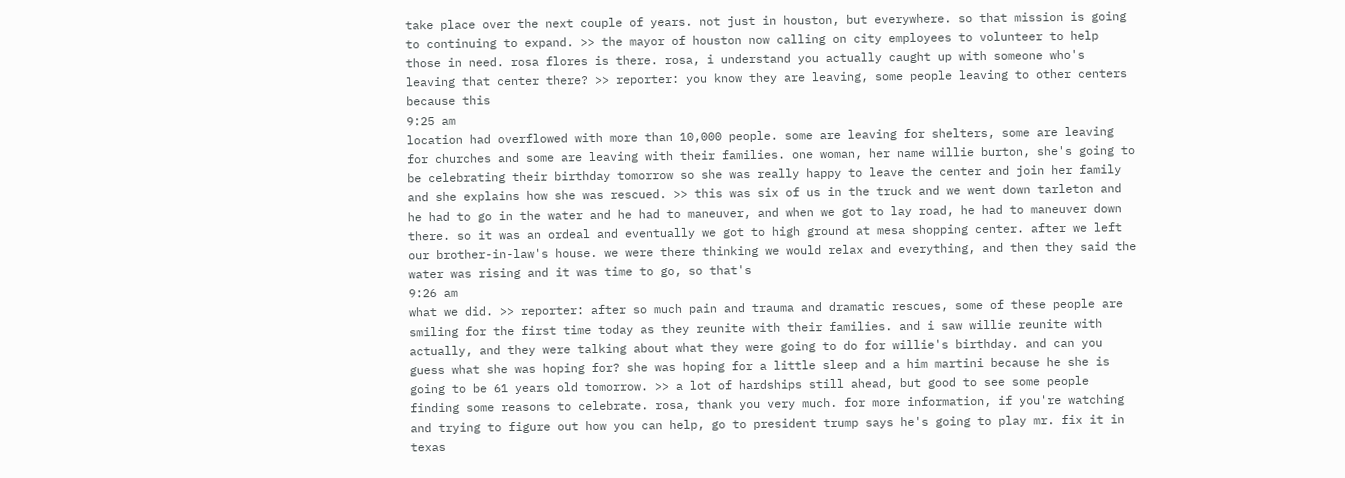take place over the next couple of years. not just in houston, but everywhere. so that mission is going to continuing to expand. >> the mayor of houston now calling on city employees to volunteer to help those in need. rosa flores is there. rosa, i understand you actually caught up with someone who's leaving that center there? >> reporter: you know they are leaving, some people leaving to other centers because this
9:25 am
location had overflowed with more than 10,000 people. some are leaving for shelters, some are leaving for churches and some are leaving with their families. one woman, her name willie burton, she's going to be celebrating their birthday tomorrow so she was really happy to leave the center and join her family and she explains how she was rescued. >> this was six of us in the truck and we went down tarleton and he had to go in the water and he had to maneuver, and when we got to lay road, he had to maneuver down there. so it was an ordeal and eventually we got to high ground at mesa shopping center. after we left our brother-in-law's house. we were there thinking we would relax and everything, and then they said the water was rising and it was time to go, so that's
9:26 am
what we did. >> reporter: after so much pain and trauma and dramatic rescues, some of these people are smiling for the first time today as they reunite with their families. and i saw willie reunite with actually, and they were talking about what they were going to do for willie's birthday. and can you guess what she was hoping for? she was hoping for a little sleep and a him martini because he she is going to be 61 years old tomorrow. >> a lot of hardships still ahead, but good to see some people finding some reasons to celebrate. rosa, thank you very much. for more information, if you're watching and trying to figure out how you can help, go to president trump says he's going to play mr. fix it in texas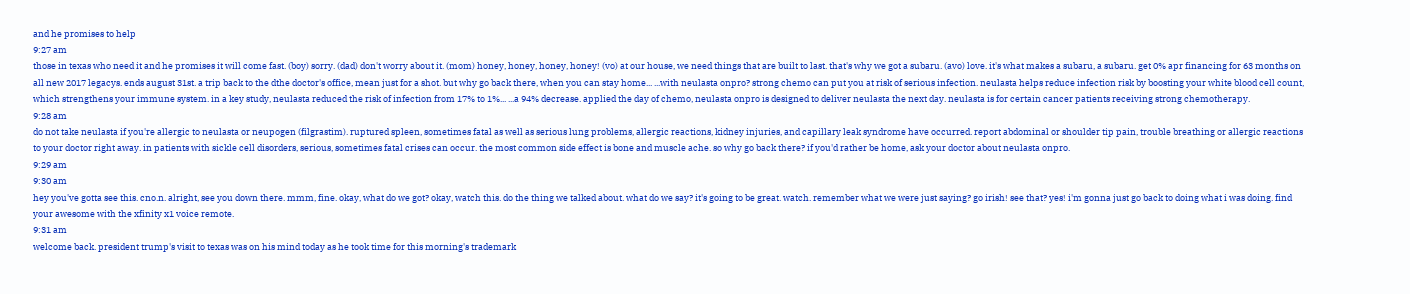and he promises to help
9:27 am
those in texas who need it and he promises it will come fast. (boy) sorry. (dad) don't worry about it. (mom) honey, honey, honey, honey! (vo) at our house, we need things that are built to last. that's why we got a subaru. (avo) love. it's what makes a subaru, a subaru. get 0% apr financing for 63 months on all new 2017 legacys. ends august 31st. a trip back to the dthe doctor's office, mean just for a shot. but why go back there, when you can stay home... ...with neulasta onpro? strong chemo can put you at risk of serious infection. neulasta helps reduce infection risk by boosting your white blood cell count, which strengthens your immune system. in a key study, neulasta reduced the risk of infection from 17% to 1%... ...a 94% decrease. applied the day of chemo, neulasta onpro is designed to deliver neulasta the next day. neulasta is for certain cancer patients receiving strong chemotherapy.
9:28 am
do not take neulasta if you're allergic to neulasta or neupogen (filgrastim). ruptured spleen, sometimes fatal as well as serious lung problems, allergic reactions, kidney injuries, and capillary leak syndrome have occurred. report abdominal or shoulder tip pain, trouble breathing or allergic reactions to your doctor right away. in patients with sickle cell disorders, serious, sometimes fatal crises can occur. the most common side effect is bone and muscle ache. so why go back there? if you'd rather be home, ask your doctor about neulasta onpro.
9:29 am
9:30 am
hey you've gotta see this. cno.n. alright, see you down there. mmm, fine. okay, what do we got? okay, watch this. do the thing we talked about. what do we say? it's going to be great. watch. remember what we were just saying? go irish! see that? yes! i'm gonna just go back to doing what i was doing. find your awesome with the xfinity x1 voice remote.
9:31 am
welcome back. president trump's visit to texas was on his mind today as he took time for this morning's trademark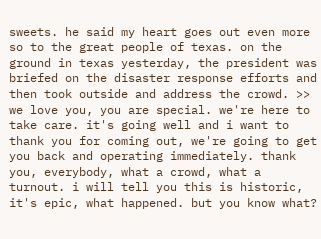sweets. he said my heart goes out even more so to the great people of texas. on the ground in texas yesterday, the president was briefed on the disaster response efforts and then took outside and address the crowd. >> we love you, you are special. we're here to take care. it's going well and i want to thank you for coming out, we're going to get you back and operating immediately. thank you, everybody, what a crowd, what a turnout. i will tell you this is historic, it's epic, what happened. but you know what?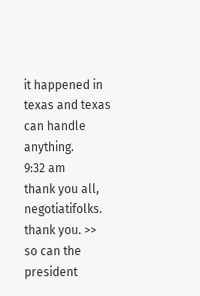it happened in texas and texas can handle anything.
9:32 am
thank you all, negotiatifolks. thank you. >> so can the president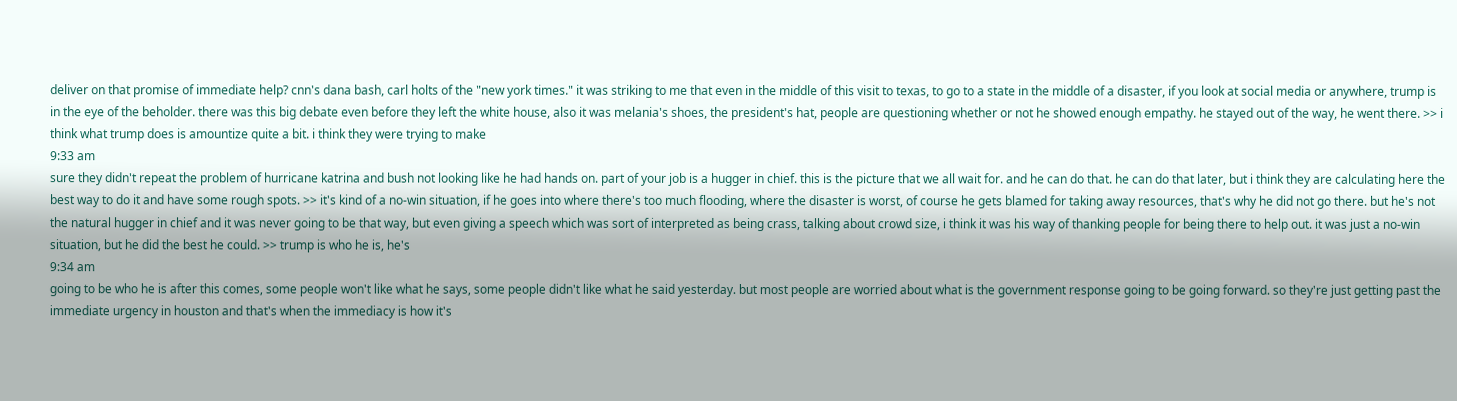deliver on that promise of immediate help? cnn's dana bash, carl holts of the "new york times." it was striking to me that even in the middle of this visit to texas, to go to a state in the middle of a disaster, if you look at social media or anywhere, trump is in the eye of the beholder. there was this big debate even before they left the white house, also it was melania's shoes, the president's hat, people are questioning whether or not he showed enough empathy. he stayed out of the way, he went there. >> i think what trump does is amountize quite a bit. i think they were trying to make
9:33 am
sure they didn't repeat the problem of hurricane katrina and bush not looking like he had hands on. part of your job is a hugger in chief. this is the picture that we all wait for. and he can do that. he can do that later, but i think they are calculating here the best way to do it and have some rough spots. >> it's kind of a no-win situation, if he goes into where there's too much flooding, where the disaster is worst, of course he gets blamed for taking away resources, that's why he did not go there. but he's not the natural hugger in chief and it was never going to be that way, but even giving a speech which was sort of interpreted as being crass, talking about crowd size, i think it was his way of thanking people for being there to help out. it was just a no-win situation, but he did the best he could. >> trump is who he is, he's
9:34 am
going to be who he is after this comes, some people won't like what he says, some people didn't like what he said yesterday. but most people are worried about what is the government response going to be going forward. so they're just getting past the immediate urgency in houston and that's when the immediacy is how it's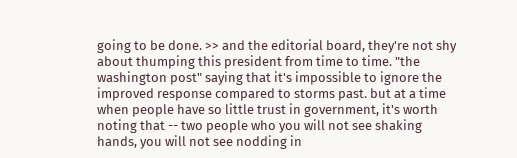going to be done. >> and the editorial board, they're not shy about thumping this president from time to time. "the washington post" saying that it's impossible to ignore the improved response compared to storms past. but at a time when people have so little trust in government, it's worth noting that -- two people who you will not see shaking hands, you will not see nodding in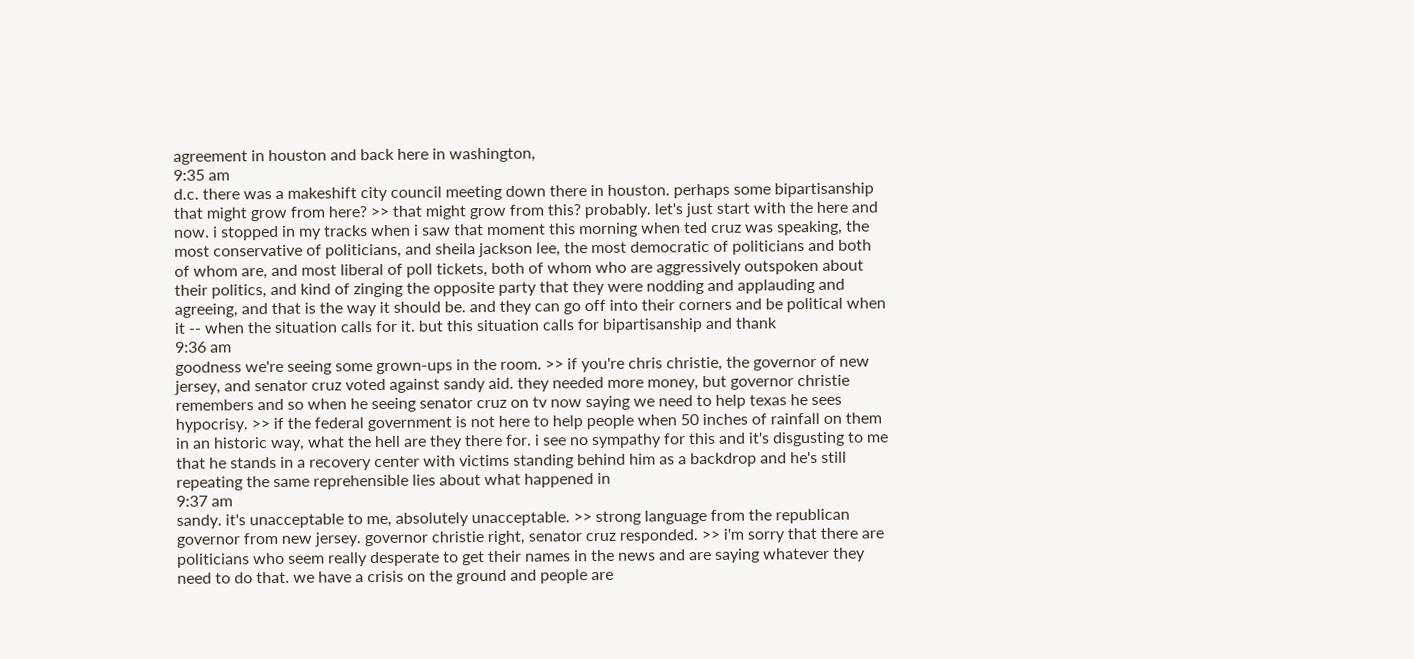agreement in houston and back here in washington,
9:35 am
d.c. there was a makeshift city council meeting down there in houston. perhaps some bipartisanship that might grow from here? >> that might grow from this? probably. let's just start with the here and now. i stopped in my tracks when i saw that moment this morning when ted cruz was speaking, the most conservative of politicians, and sheila jackson lee, the most democratic of politicians and both of whom are, and most liberal of poll tickets, both of whom who are aggressively outspoken about their politics, and kind of zinging the opposite party that they were nodding and applauding and agreeing, and that is the way it should be. and they can go off into their corners and be political when it -- when the situation calls for it. but this situation calls for bipartisanship and thank
9:36 am
goodness we're seeing some grown-ups in the room. >> if you're chris christie, the governor of new jersey, and senator cruz voted against sandy aid. they needed more money, but governor christie remembers and so when he seeing senator cruz on tv now saying we need to help texas he sees hypocrisy. >> if the federal government is not here to help people when 50 inches of rainfall on them in an historic way, what the hell are they there for. i see no sympathy for this and it's disgusting to me that he stands in a recovery center with victims standing behind him as a backdrop and he's still repeating the same reprehensible lies about what happened in
9:37 am
sandy. it's unacceptable to me, absolutely unacceptable. >> strong language from the republican governor from new jersey. governor christie right, senator cruz responded. >> i'm sorry that there are politicians who seem really desperate to get their names in the news and are saying whatever they need to do that. we have a crisis on the ground and people are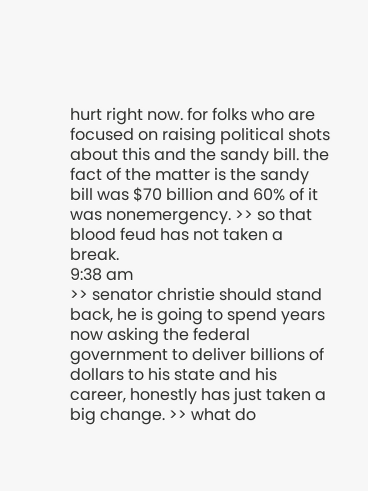hurt right now. for folks who are focused on raising political shots about this and the sandy bill. the fact of the matter is the sandy bill was $70 billion and 60% of it was nonemergency. >> so that blood feud has not taken a break.
9:38 am
>> senator christie should stand back, he is going to spend years now asking the federal government to deliver billions of dollars to his state and his career, honestly has just taken a big change. >> what do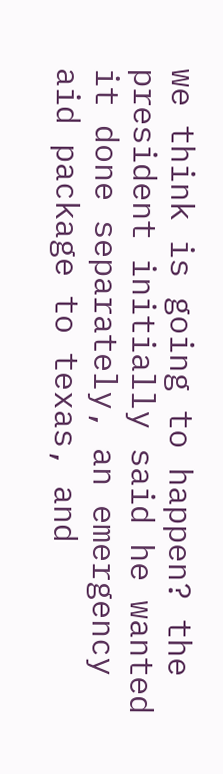we think is going to happen? the president initially said he wanted it done separately, an emergency aid package to texas, and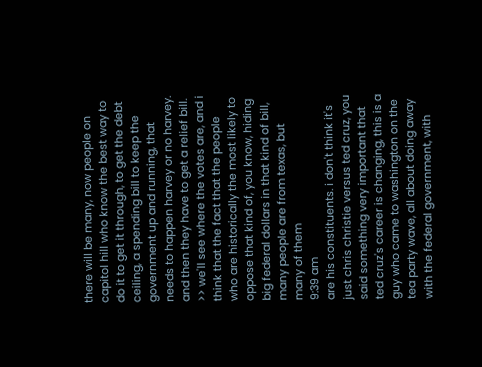there will be many, now people on capitol hill who know the best way to do it to get it through, to get the debt ceiling, a spending bill to keep the government up and running, that needs to happen harvey or no harvey. and then they have to get a relief bill. >> we'll see where the votes are, and i think that the fact that the people who are historically the most likely to oppose that kind of, you know, hiding big federal dollars in that kind of bill, many people are from texas, but many of them
9:39 am
are his constituents. i don't think it's just chris christie versus ted cruz, you said something very important that ted cruz's career is changing, this is a guy who came to washington on the tea party wave, all about doing away with the federal government, with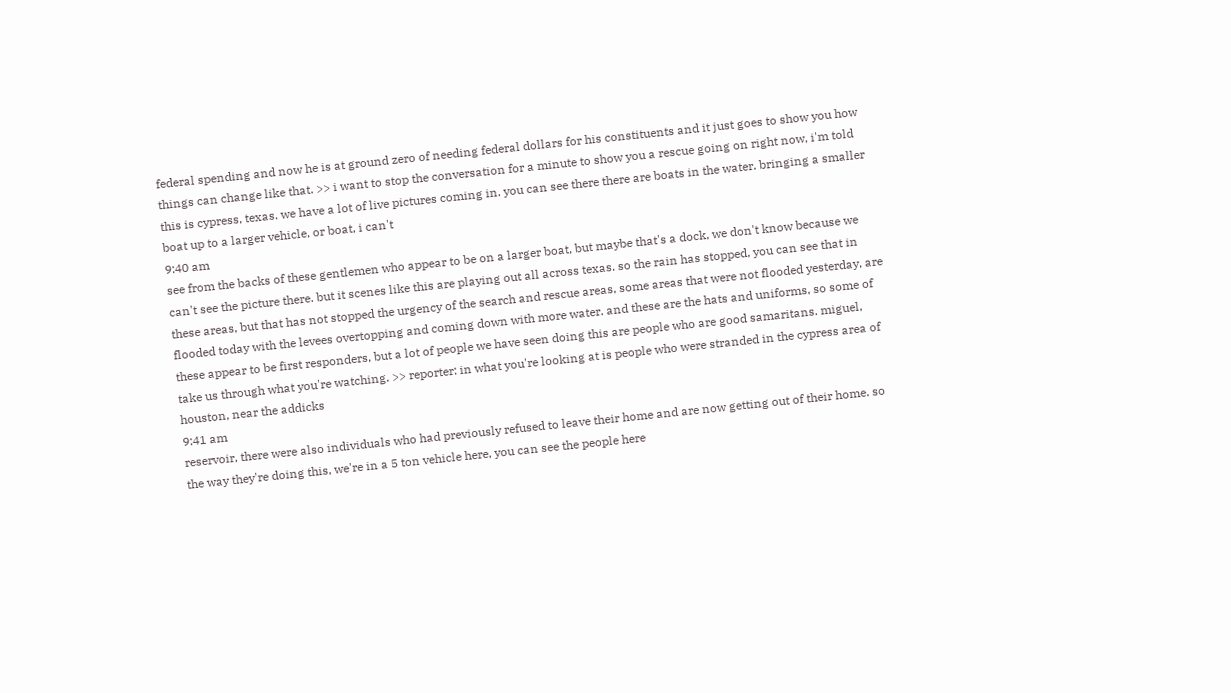federal spending and now he is at ground zero of needing federal dollars for his constituents and it just goes to show you how things can change like that. >> i want to stop the conversation for a minute to show you a rescue going on right now, i'm told this is cypress, texas. we have a lot of live pictures coming in. you can see there there are boats in the water. bringing a smaller boat up to a larger vehicle, or boat, i can't
9:40 am
see from the backs of these gentlemen who appear to be on a larger boat, but maybe that's a dock, we don't know because we can't see the picture there. but it scenes like this are playing out all across texas. so the rain has stopped, you can see that in these areas, but that has not stopped the urgency of the search and rescue areas, some areas that were not flooded yesterday, are flooded today with the levees overtopping and coming down with more water. and these are the hats and uniforms, so some of these appear to be first responders, but a lot of people we have seen doing this are people who are good samaritans. miguel, take us through what you're watching. >> reporter: in what you're looking at is people who were stranded in the cypress area of houston, near the addicks
9:41 am
reservoir, there were also individuals who had previously refused to leave their home and are now getting out of their home. so the way they're doing this, we're in a 5 ton vehicle here, you can see the people here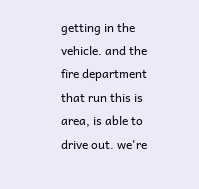getting in the vehicle. and the fire department that run this is area, is able to drive out. we're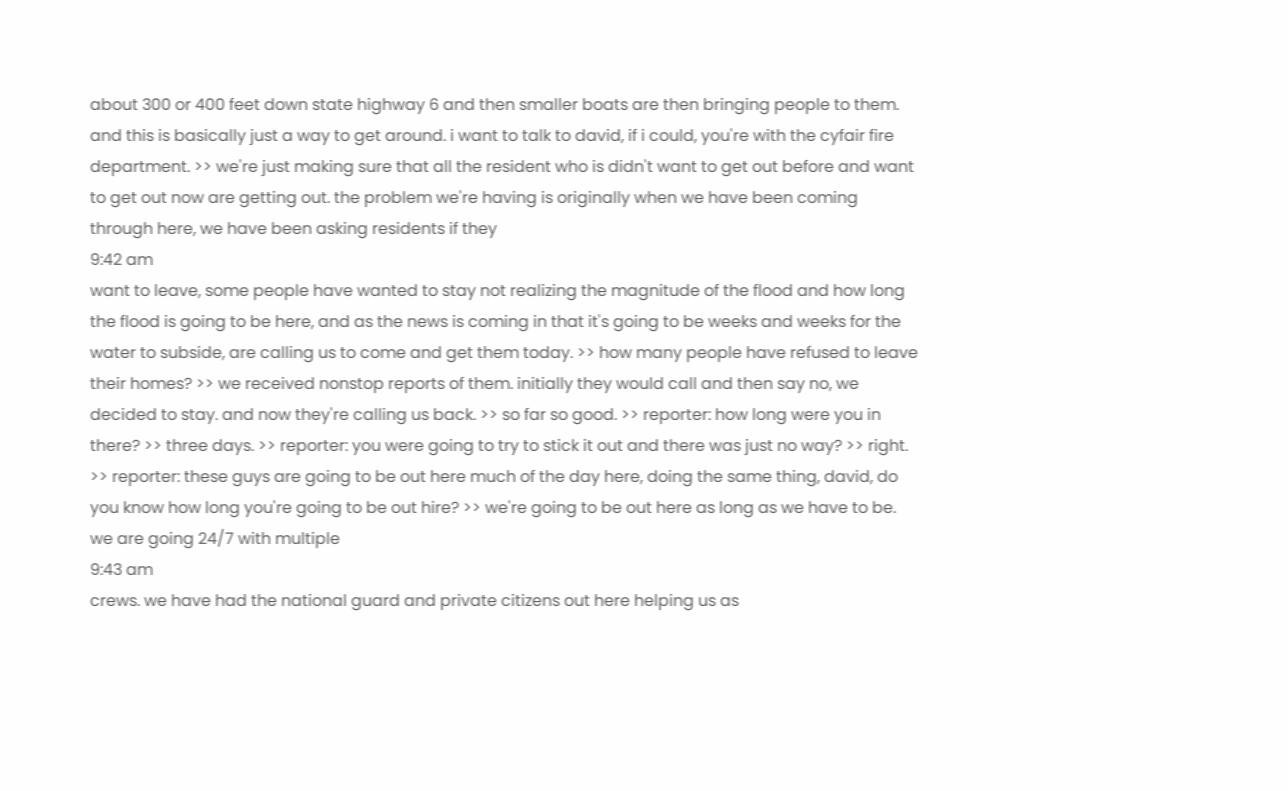about 300 or 400 feet down state highway 6 and then smaller boats are then bringing people to them. and this is basically just a way to get around. i want to talk to david, if i could, you're with the cyfair fire department. >> we're just making sure that all the resident who is didn't want to get out before and want to get out now are getting out. the problem we're having is originally when we have been coming through here, we have been asking residents if they
9:42 am
want to leave, some people have wanted to stay not realizing the magnitude of the flood and how long the flood is going to be here, and as the news is coming in that it's going to be weeks and weeks for the water to subside, are calling us to come and get them today. >> how many people have refused to leave their homes? >> we received nonstop reports of them. initially they would call and then say no, we decided to stay. and now they're calling us back. >> so far so good. >> reporter: how long were you in there? >> three days. >> reporter: you were going to try to stick it out and there was just no way? >> right. >> reporter: these guys are going to be out here much of the day here, doing the same thing, david, do you know how long you're going to be out hire? >> we're going to be out here as long as we have to be. we are going 24/7 with multiple
9:43 am
crews. we have had the national guard and private citizens out here helping us as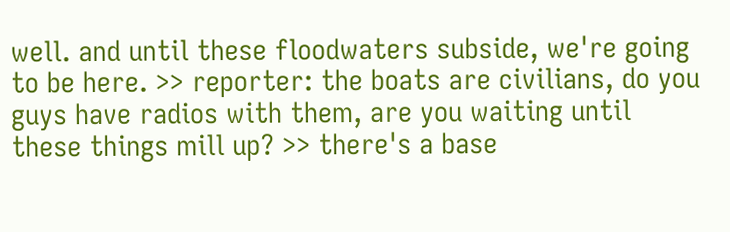well. and until these floodwaters subside, we're going to be here. >> reporter: the boats are civilians, do you guys have radios with them, are you waiting until these things mill up? >> there's a base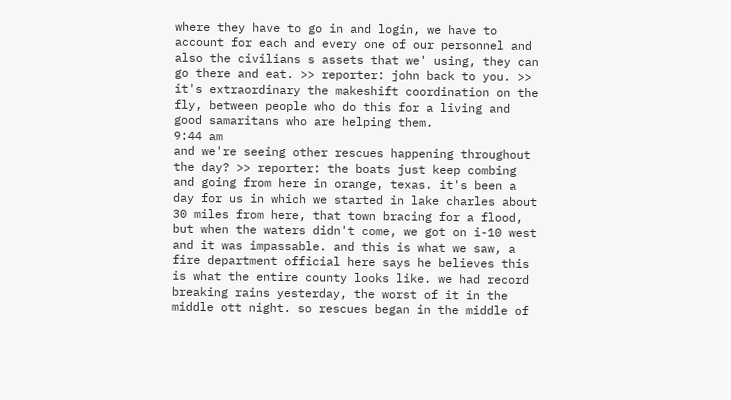where they have to go in and login, we have to account for each and every one of our personnel and also the civilians s assets that we' using, they can go there and eat. >> reporter: john back to you. >> it's extraordinary the makeshift coordination on the fly, between people who do this for a living and good samaritans who are helping them.
9:44 am
and we're seeing other rescues happening throughout the day? >> reporter: the boats just keep combing and going from here in orange, texas. it's been a day for us in which we started in lake charles about 30 miles from here, that town bracing for a flood, but when the waters didn't come, we got on i-10 west and it was impassable. and this is what we saw, a fire department official here says he believes this is what the entire county looks like. we had record breaking rains yesterday, the worst of it in the middle ott night. so rescues began in the middle of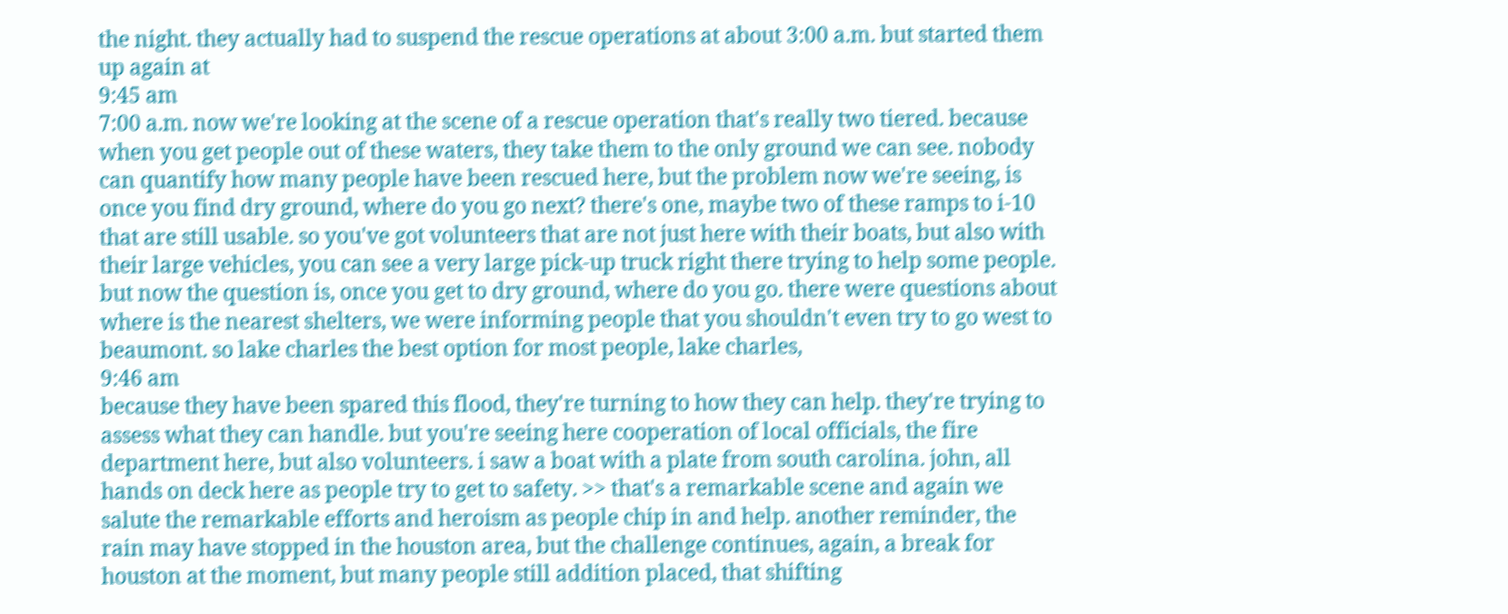the night. they actually had to suspend the rescue operations at about 3:00 a.m. but started them up again at
9:45 am
7:00 a.m. now we're looking at the scene of a rescue operation that's really two tiered. because when you get people out of these waters, they take them to the only ground we can see. nobody can quantify how many people have been rescued here, but the problem now we're seeing, is once you find dry ground, where do you go next? there's one, maybe two of these ramps to i-10 that are still usable. so you've got volunteers that are not just here with their boats, but also with their large vehicles, you can see a very large pick-up truck right there trying to help some people. but now the question is, once you get to dry ground, where do you go. there were questions about where is the nearest shelters, we were informing people that you shouldn't even try to go west to beaumont. so lake charles the best option for most people, lake charles,
9:46 am
because they have been spared this flood, they're turning to how they can help. they're trying to assess what they can handle. but you're seeing here cooperation of local officials, the fire department here, but also volunteers. i saw a boat with a plate from south carolina. john, all hands on deck here as people try to get to safety. >> that's a remarkable scene and again we salute the remarkable efforts and heroism as people chip in and help. another reminder, the rain may have stopped in the houston area, but the challenge continues, again, a break for houston at the moment, but many people still addition placed, that shifting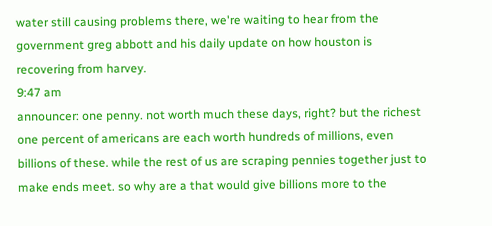water still causing problems there, we're waiting to hear from the government greg abbott and his daily update on how houston is recovering from harvey.
9:47 am
announcer: one penny. not worth much these days, right? but the richest one percent of americans are each worth hundreds of millions, even billions of these. while the rest of us are scraping pennies together just to make ends meet. so why are a that would give billions more to the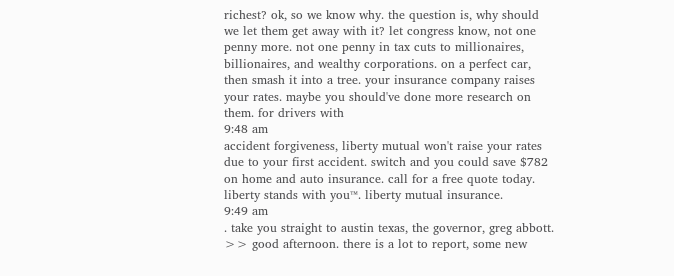richest? ok, so we know why. the question is, why should we let them get away with it? let congress know, not one penny more. not one penny in tax cuts to millionaires, billionaires, and wealthy corporations. on a perfect car, then smash it into a tree. your insurance company raises your rates. maybe you should've done more research on them. for drivers with
9:48 am
accident forgiveness, liberty mutual won't raise your rates due to your first accident. switch and you could save $782 on home and auto insurance. call for a free quote today. liberty stands with you™. liberty mutual insurance.
9:49 am
. take you straight to austin texas, the governor, greg abbott. >> good afternoon. there is a lot to report, some new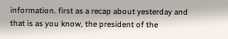information. first as a recap about yesterday and that is as you know, the president of the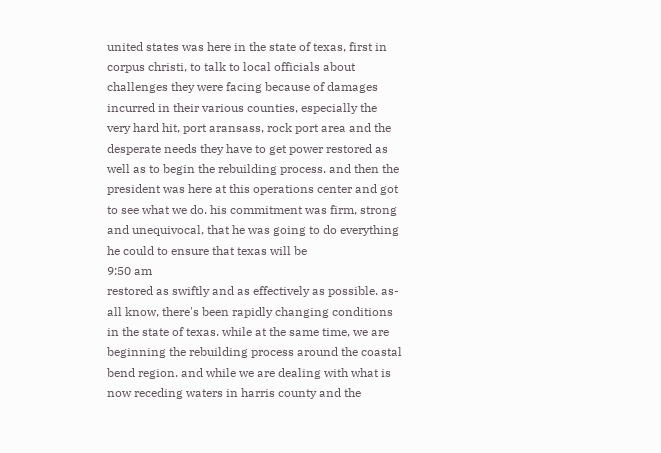united states was here in the state of texas, first in corpus christi, to talk to local officials about challenges they were facing because of damages incurred in their various counties, especially the very hard hit, port aransass, rock port area and the desperate needs they have to get power restored as well as to begin the rebuilding process. and then the president was here at this operations center and got to see what we do. his commitment was firm, strong and unequivocal, that he was going to do everything he could to ensure that texas will be
9:50 am
restored as swiftly and as effectively as possible. as-all know, there's been rapidly changing conditions in the state of texas. while at the same time, we are beginning the rebuilding process around the coastal bend region. and while we are dealing with what is now receding waters in harris county and the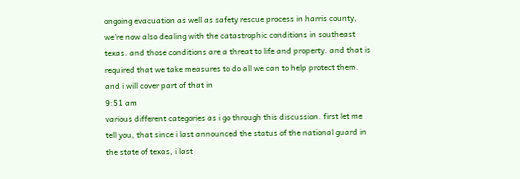ongoing evacuation as well as safety rescue process in harris county, we're now also dealing with the catastrophic conditions in southeast texas. and those conditions are a threat to life and property. and that is required that we take measures to do all we can to help protect them. and i will cover part of that in
9:51 am
various different categories as i go through this discussion. first let me tell you, that since i last announced the status of the national guard in the state of texas, i last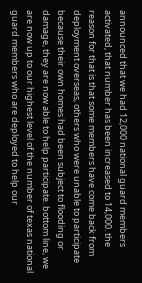announced that we had 12,000 national guard members activated, that number has been increased to 14,000. the reason for that is that some members have come back from deployment overseas, others who were unable to participate because their own homes had been subject to flooding or damage, they are now able to help participate. bottom line, we are now up to our highest level of the number of texas national guard members who are deployed to help our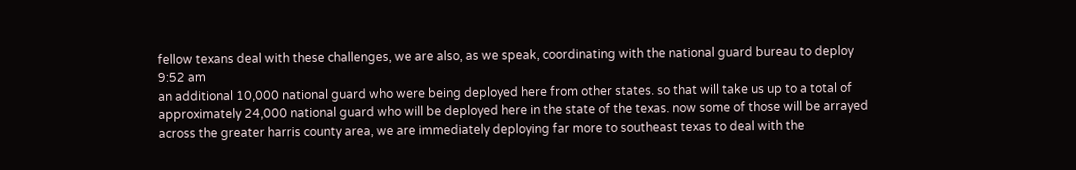fellow texans deal with these challenges, we are also, as we speak, coordinating with the national guard bureau to deploy
9:52 am
an additional 10,000 national guard who were being deployed here from other states. so that will take us up to a total of approximately 24,000 national guard who will be deployed here in the state of the texas. now some of those will be arrayed across the greater harris county area, we are immediately deploying far more to southeast texas to deal with the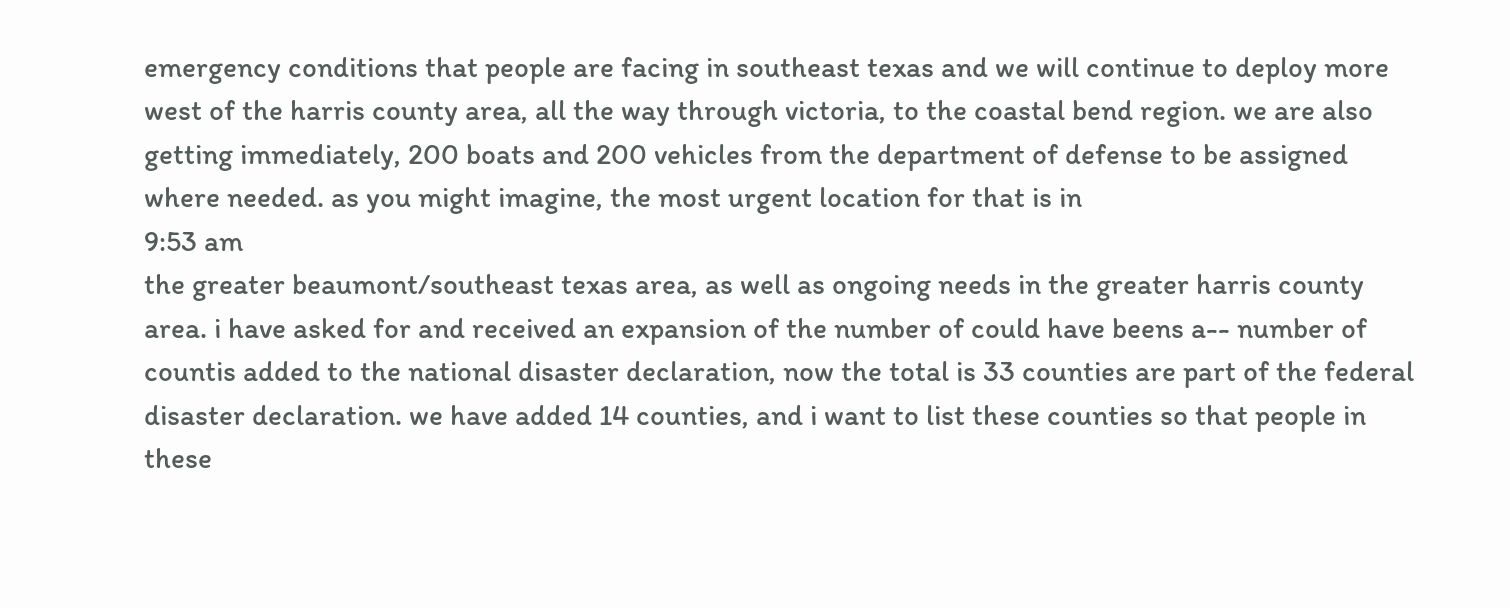emergency conditions that people are facing in southeast texas and we will continue to deploy more west of the harris county area, all the way through victoria, to the coastal bend region. we are also getting immediately, 200 boats and 200 vehicles from the department of defense to be assigned where needed. as you might imagine, the most urgent location for that is in
9:53 am
the greater beaumont/southeast texas area, as well as ongoing needs in the greater harris county area. i have asked for and received an expansion of the number of could have beens a-- number of countis added to the national disaster declaration, now the total is 33 counties are part of the federal disaster declaration. we have added 14 counties, and i want to list these counties so that people in these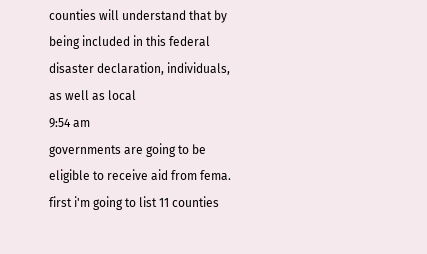counties will understand that by being included in this federal disaster declaration, individuals, as well as local
9:54 am
governments are going to be eligible to receive aid from fema. first i'm going to list 11 counties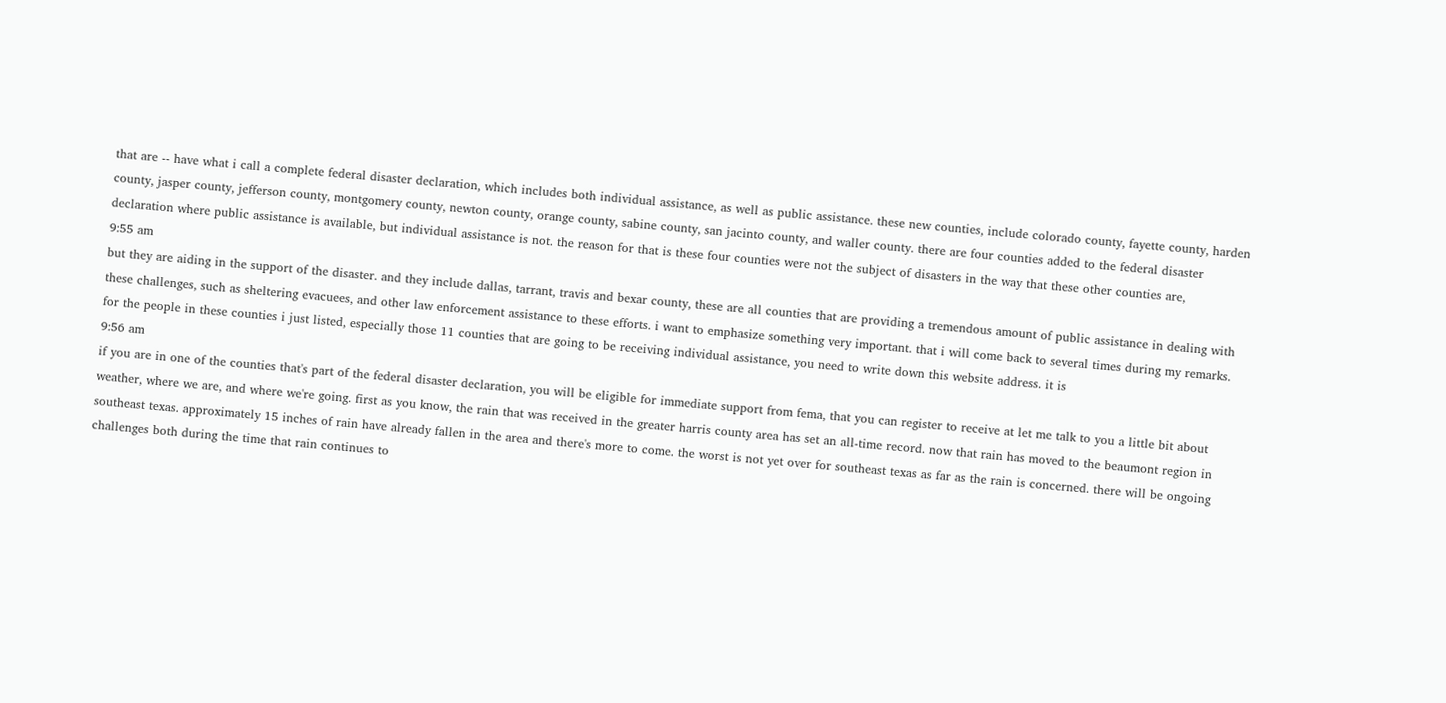that are -- have what i call a complete federal disaster declaration, which includes both individual assistance, as well as public assistance. these new counties, include colorado county, fayette county, harden county, jasper county, jefferson county, montgomery county, newton county, orange county, sabine county, san jacinto county, and waller county. there are four counties added to the federal disaster declaration where public assistance is available, but individual assistance is not. the reason for that is these four counties were not the subject of disasters in the way that these other counties are,
9:55 am
but they are aiding in the support of the disaster. and they include dallas, tarrant, travis and bexar county, these are all counties that are providing a tremendous amount of public assistance in dealing with these challenges, such as sheltering evacuees, and other law enforcement assistance to these efforts. i want to emphasize something very important. that i will come back to several times during my remarks. for the people in these counties i just listed, especially those 11 counties that are going to be receiving individual assistance, you need to write down this website address. it is
9:56 am
if you are in one of the counties that's part of the federal disaster declaration, you will be eligible for immediate support from fema, that you can register to receive at let me talk to you a little bit about weather, where we are, and where we're going. first as you know, the rain that was received in the greater harris county area has set an all-time record. now that rain has moved to the beaumont region in southeast texas. approximately 15 inches of rain have already fallen in the area and there's more to come. the worst is not yet over for southeast texas as far as the rain is concerned. there will be ongoing challenges both during the time that rain continues to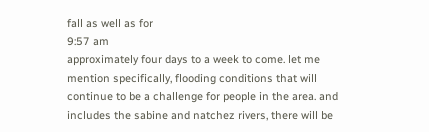fall as well as for
9:57 am
approximately four days to a week to come. let me mention specifically, flooding conditions that will continue to be a challenge for people in the area. and includes the sabine and natchez rivers, there will be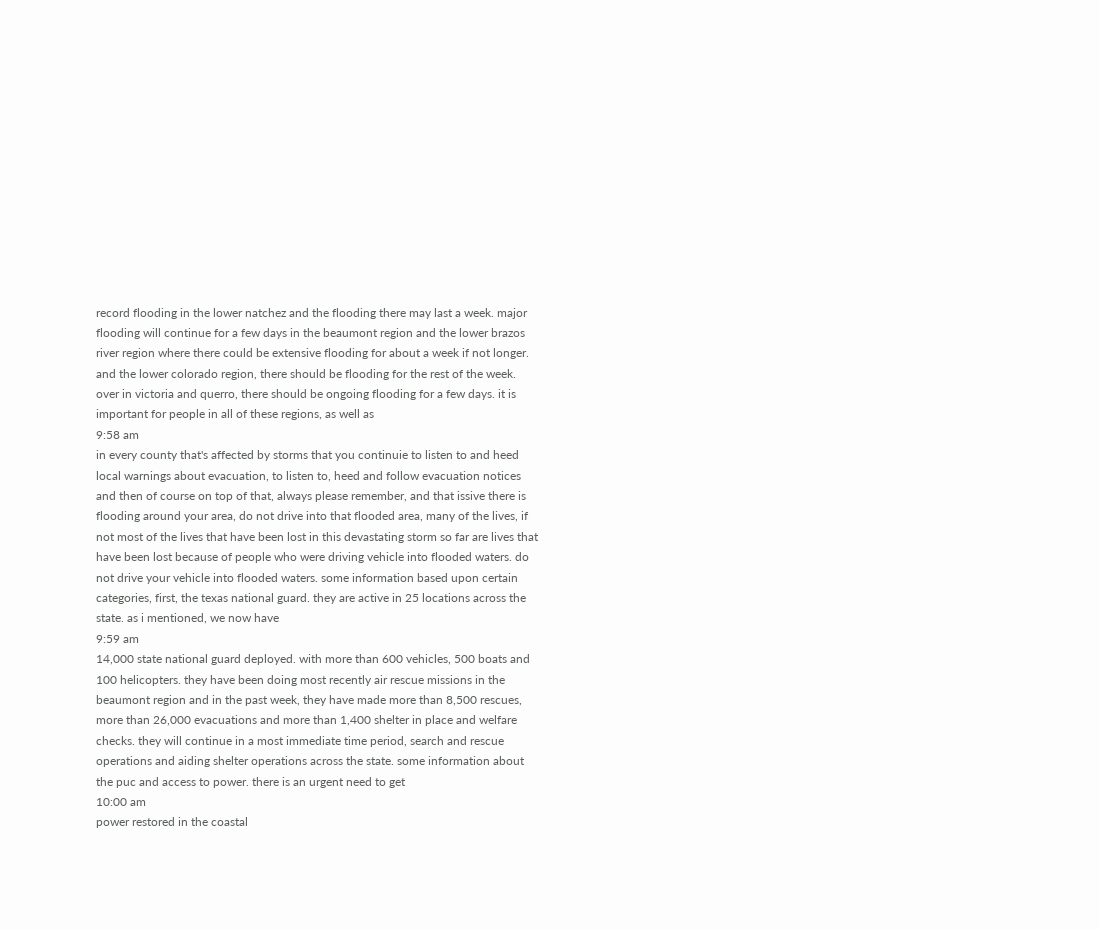record flooding in the lower natchez and the flooding there may last a week. major flooding will continue for a few days in the beaumont region and the lower brazos river region where there could be extensive flooding for about a week if not longer. and the lower colorado region, there should be flooding for the rest of the week. over in victoria and querro, there should be ongoing flooding for a few days. it is important for people in all of these regions, as well as
9:58 am
in every county that's affected by storms that you continuie to listen to and heed local warnings about evacuation, to listen to, heed and follow evacuation notices and then of course on top of that, always please remember, and that issive there is flooding around your area, do not drive into that flooded area, many of the lives, if not most of the lives that have been lost in this devastating storm so far are lives that have been lost because of people who were driving vehicle into flooded waters. do not drive your vehicle into flooded waters. some information based upon certain categories, first, the texas national guard. they are active in 25 locations across the state. as i mentioned, we now have
9:59 am
14,000 state national guard deployed. with more than 600 vehicles, 500 boats and 100 helicopters. they have been doing most recently air rescue missions in the beaumont region and in the past week, they have made more than 8,500 rescues, more than 26,000 evacuations and more than 1,400 shelter in place and welfare checks. they will continue in a most immediate time period, search and rescue operations and aiding shelter operations across the state. some information about the puc and access to power. there is an urgent need to get
10:00 am
power restored in the coastal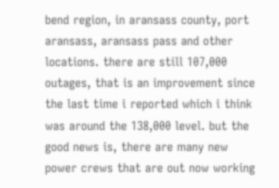bend region, in aransass county, port aransass, aransass pass and other locations. there are still 107,000 outages, that is an improvement since the last time i reported which i think was around the 138,000 level. but the good news is, there are many new power crews that are out now working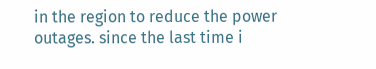in the region to reduce the power outages. since the last time i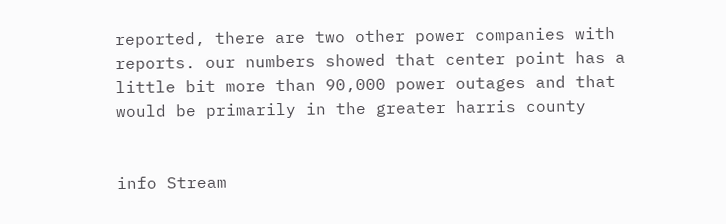reported, there are two other power companies with reports. our numbers showed that center point has a little bit more than 90,000 power outages and that would be primarily in the greater harris county


info Stream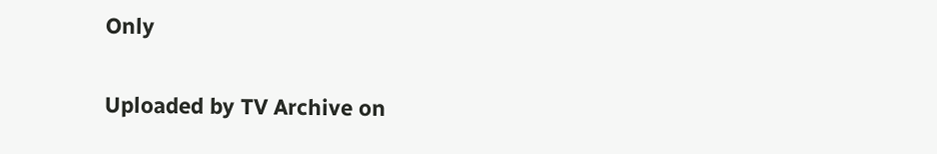Only

Uploaded by TV Archive on